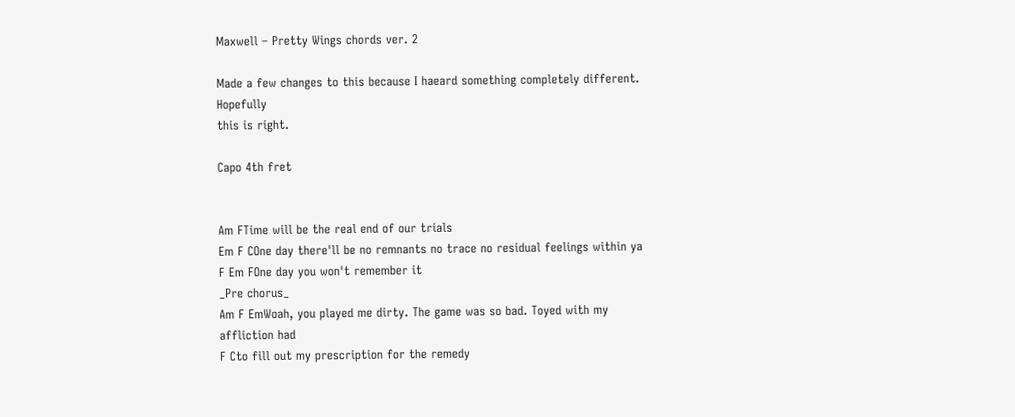Maxwell – Pretty Wings chords ver. 2

Made a few changes to this because I haeard something completely different. Hopefully
this is right.

Capo 4th fret


Am FTime will be the real end of our trials
Em F COne day there'll be no remnants no trace no residual feelings within ya
F Em FOne day you won't remember it
_Pre chorus_
Am F EmWoah, you played me dirty. The game was so bad. Toyed with my affliction had
F Cto fill out my prescription for the remedy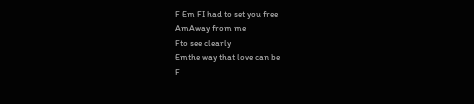F Em FI had to set you free
AmAway from me
Fto see clearly
Emthe way that love can be
F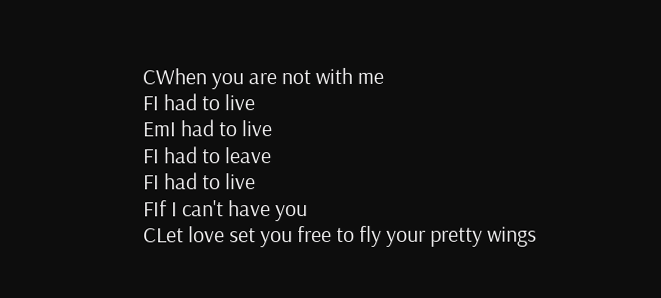CWhen you are not with me
FI had to live
EmI had to live
FI had to leave
FI had to live
FIf I can't have you
CLet love set you free to fly your pretty wings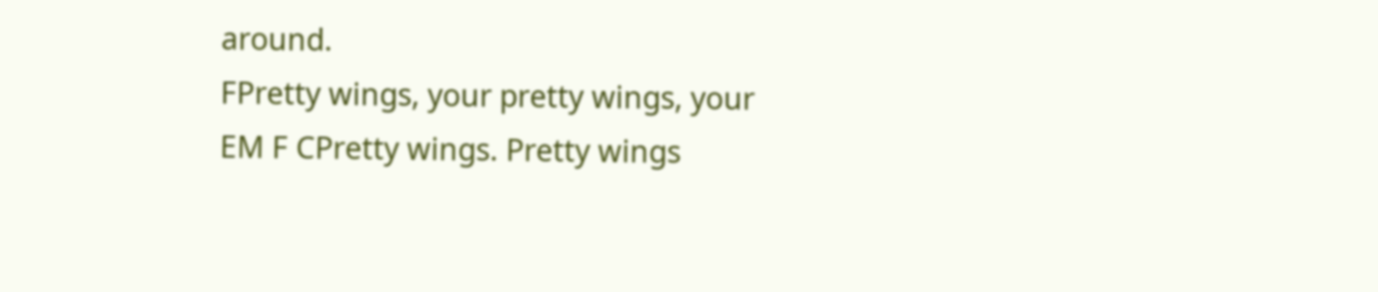around.
FPretty wings, your pretty wings, your
EM F CPretty wings. Pretty wings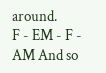around.
F - EM - F - AM And so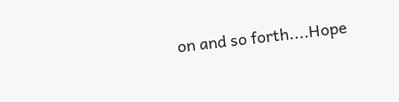on and so forth....Hope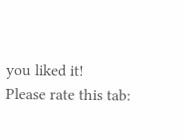you liked it!
Please rate this tab: